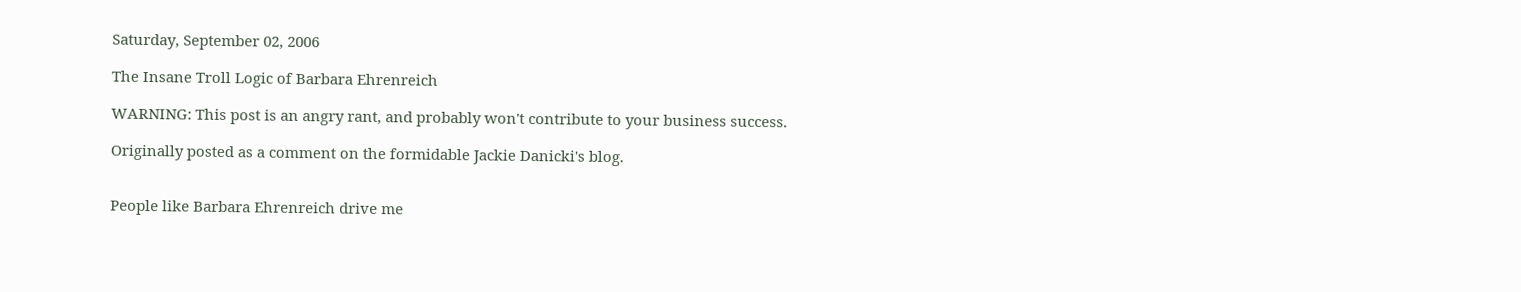Saturday, September 02, 2006

The Insane Troll Logic of Barbara Ehrenreich

WARNING: This post is an angry rant, and probably won't contribute to your business success.

Originally posted as a comment on the formidable Jackie Danicki's blog.


People like Barbara Ehrenreich drive me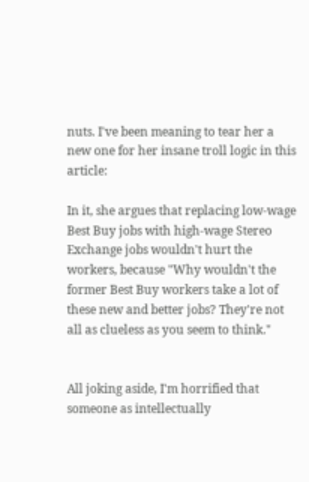nuts. I've been meaning to tear her a new one for her insane troll logic in this article:

In it, she argues that replacing low-wage Best Buy jobs with high-wage Stereo Exchange jobs wouldn't hurt the workers, because "Why wouldn't the former Best Buy workers take a lot of these new and better jobs? They're not all as clueless as you seem to think."


All joking aside, I'm horrified that someone as intellectually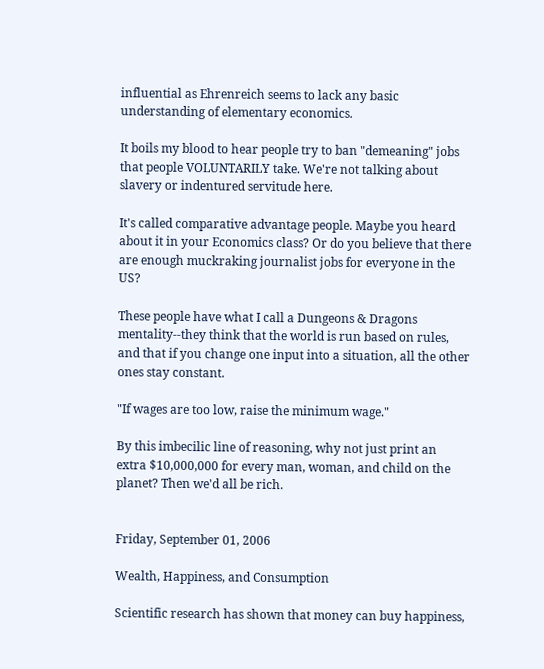influential as Ehrenreich seems to lack any basic understanding of elementary economics.

It boils my blood to hear people try to ban "demeaning" jobs that people VOLUNTARILY take. We're not talking about slavery or indentured servitude here.

It's called comparative advantage people. Maybe you heard about it in your Economics class? Or do you believe that there are enough muckraking journalist jobs for everyone in the US?

These people have what I call a Dungeons & Dragons mentality--they think that the world is run based on rules, and that if you change one input into a situation, all the other ones stay constant.

"If wages are too low, raise the minimum wage."

By this imbecilic line of reasoning, why not just print an extra $10,000,000 for every man, woman, and child on the planet? Then we'd all be rich.


Friday, September 01, 2006

Wealth, Happiness, and Consumption

Scientific research has shown that money can buy happiness,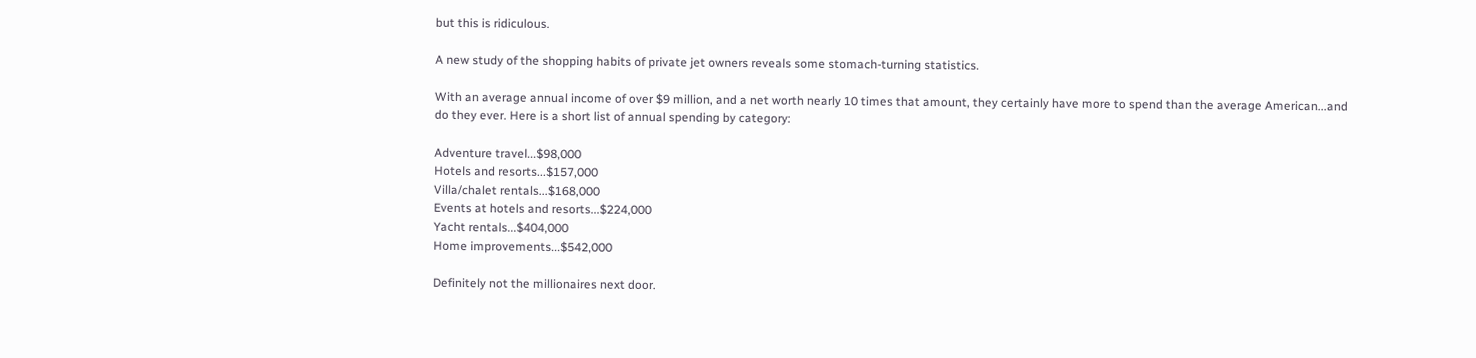but this is ridiculous.

A new study of the shopping habits of private jet owners reveals some stomach-turning statistics.

With an average annual income of over $9 million, and a net worth nearly 10 times that amount, they certainly have more to spend than the average American...and do they ever. Here is a short list of annual spending by category:

Adventure travel...$98,000
Hotels and resorts...$157,000
Villa/chalet rentals...$168,000
Events at hotels and resorts...$224,000
Yacht rentals...$404,000
Home improvements...$542,000

Definitely not the millionaires next door.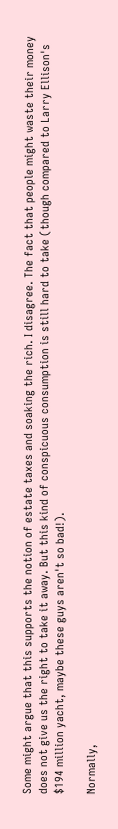Some might argue that this supports the notion of estate taxes and soaking the rich. I disagree. The fact that people might waste their money does not give us the right to take it away. But this kind of conspicuous consumption is still hard to take (though compared to Larry Ellison's $194 million yacht, maybe these guys aren't so bad!).

Normally,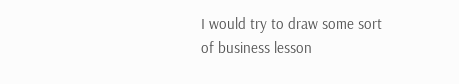I would try to draw some sort of business lesson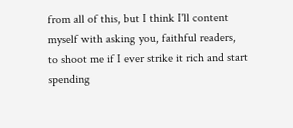from all of this, but I think I'll content myself with asking you, faithful readers, to shoot me if I ever strike it rich and start spending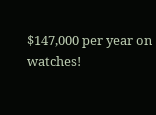$147,000 per year on watches!